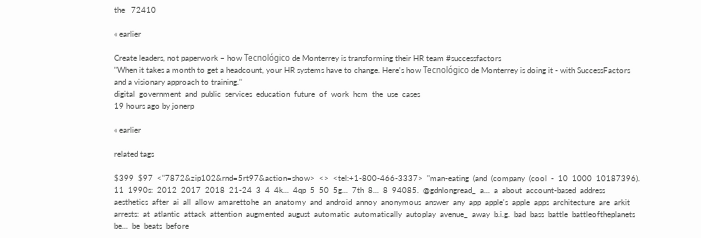the   72410

« earlier

Create leaders, not paperwork – how Tecnológico de Monterrey is transforming their HR team #successfactors
"When it takes a month to get a headcount, your HR systems have to change. Here's how Tecnológico de Monterrey is doing it - with SuccessFactors and a visionary approach to training."
digital  government  and  public  services  education  future  of  work  hcm  the  use  cases
19 hours ago by jonerp

« earlier

related tags

$399  $97  <"7872&zip102&rnd=5rt97&action=show>  <>  <tel:+1-800-466-3337>  "man-eating  (and  (company  (cool  -  10  1000  10187396).  11  1990s:  2012  2017  2018  21-24  3  4  4k...  4qp  5  50  5g...  7th  8...  8  94085.  @gdnlongread_  a...  a  about  account-based  address  aesthetics  after  ai  all  allow  amarettohe  an  anatomy  and  android  annoy  anonymous  answer  any  app  apple's  apple  apps  architecture  are  arkit  arrests:  at  atlantic  attack  attention  augmented  august  automatic  automatically  autoplay  avenue_  away  b.i.g.  bad  bass  battle  battleoftheplanets  be...  be  beats  before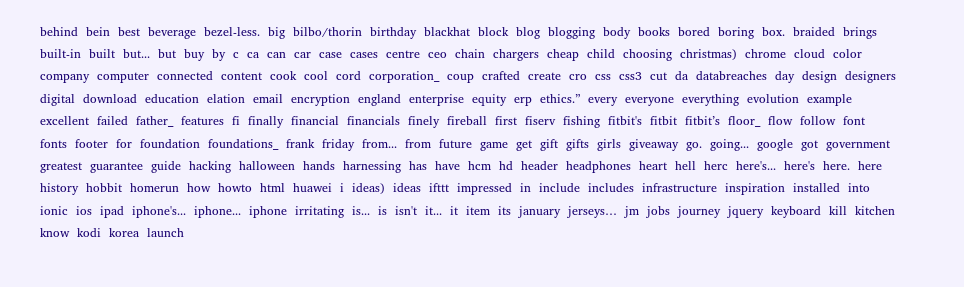behind  bein  best  beverage  bezel-less.  big  bilbo/thorin  birthday  blackhat  block  blog  blogging  body  books  bored  boring  box.  braided  brings  built-in  built  but...  but  buy  by  c  ca  can  car  case  cases  centre  ceo  chain  chargers  cheap  child  choosing  christmas)  chrome  cloud  color  company  computer  connected  content  cook  cool  cord  corporation_  coup  crafted  create  cro  css  css3  cut  da  databreaches  day  design  designers  digital  download  education  elation  email  encryption  england  enterprise  equity  erp  ethics.”  every  everyone  everything  evolution  example  excellent  failed  father_  features  fi  finally  financial  financials  finely  fireball  first  fiserv  fishing  fitbit's  fitbit  fitbit’s  floor_  flow  follow  font  fonts  footer  for  foundation  foundations_  frank  friday  from...  from  future  game  get  gift  gifts  girls  giveaway  go.  going...  google  got  government  greatest  guarantee  guide  hacking  halloween  hands  harnessing  has  have  hcm  hd  header  headphones  heart  hell  herc  here's...  here's  here.  here  history  hobbit  homerun  how  howto  html  huawei  i  ideas)  ideas  ifttt  impressed  in  include  includes  infrastructure  inspiration  installed  into  ionic  ios  ipad  iphone's...  iphone...  iphone  irritating  is...  is  isn't  it...  it  item  its  january  jerseys…  jm  jobs  journey  jquery  keyboard  kill  kitchen  know  kodi  korea  launch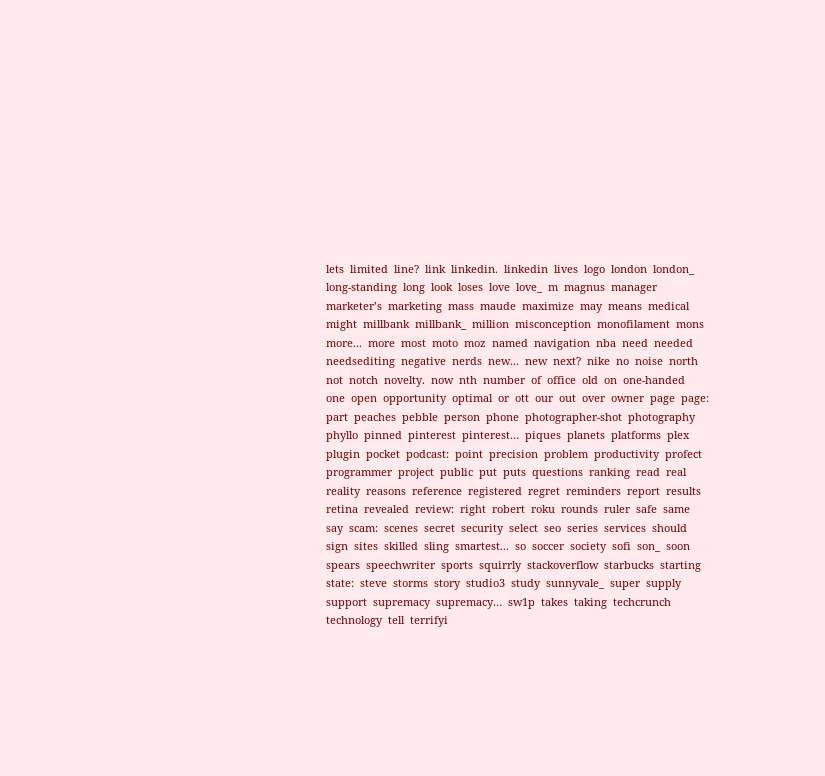lets  limited  line?  link  linkedin.  linkedin  lives  logo  london  london_  long-standing  long  look  loses  love  love_  m  magnus  manager  marketer’s  marketing  mass  maude  maximize  may  means  medical  might  millbank  millbank_  million  misconception  monofilament  mons  more...  more  most  moto  moz  named  navigation  nba  need  needed  needsediting  negative  nerds  new...  new  next?  nike  no  noise  north  not  notch  novelty.  now  nth  number  of  office  old  on  one-handed  one  open  opportunity  optimal  or  ott  our  out  over  owner  page  page:  part  peaches  pebble  person  phone  photographer-shot  photography  phyllo  pinned  pinterest  pinterest…  piques  planets  platforms  plex  plugin  pocket  podcast:  point  precision  problem  productivity  profect  programmer  project  public  put  puts  questions  ranking  read  real  reality  reasons  reference  registered  regret  reminders  report  results  retina  revealed  review:  right  robert  roku  rounds  ruler  safe  same  say  scam:  scenes  secret  security  select  seo  series  services  should  sign  sites  skilled  sling  smartest...  so  soccer  society  sofi  son_  soon  spears  speechwriter  sports  squirrly  stackoverflow  starbucks  starting  state:  steve  storms  story  studio3  study  sunnyvale_  super  supply  support  supremacy  supremacy…  sw1p  takes  taking  techcrunch  technology  tell  terrifyi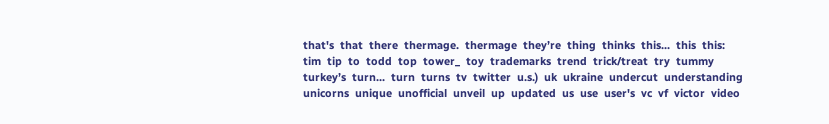that's  that  there  thermage.  thermage  they’re  thing  thinks  this...  this  this:  tim  tip  to  todd  top  tower_  toy  trademarks  trend  trick/treat  try  tummy  turkey’s  turn...  turn  turns  tv  twitter  u.s.)  uk  ukraine  undercut  understanding  unicorns  unique  unofficial  unveil  up  updated  us  use  user's  vc  vf  victor  video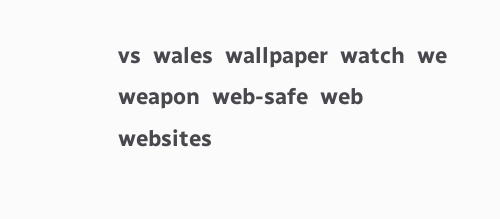vs  wales  wallpaper  watch  we  weapon  web-safe  web  websites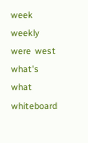week  weekly  were  west  what's  what  whiteboard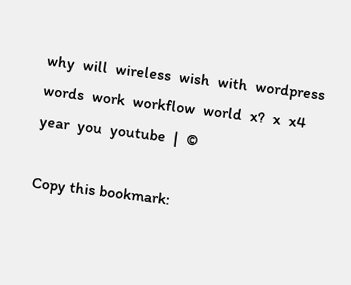why  will  wireless  wish  with  wordpress  words  work  workflow  world  x?  x  x4  year  you  youtube  |  ©

Copy this bookmark: